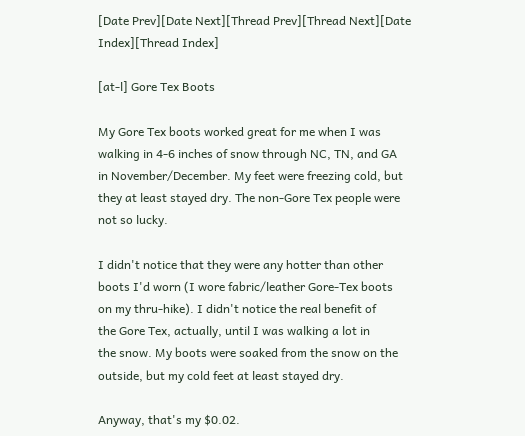[Date Prev][Date Next][Thread Prev][Thread Next][Date Index][Thread Index]

[at-l] Gore Tex Boots

My Gore Tex boots worked great for me when I was
walking in 4-6 inches of snow through NC, TN, and GA
in November/December. My feet were freezing cold, but
they at least stayed dry. The non-Gore Tex people were
not so lucky.

I didn't notice that they were any hotter than other
boots I'd worn (I wore fabric/leather Gore-Tex boots
on my thru-hike). I didn't notice the real benefit of
the Gore Tex, actually, until I was walking a lot in
the snow. My boots were soaked from the snow on the
outside, but my cold feet at least stayed dry.

Anyway, that's my $0.02.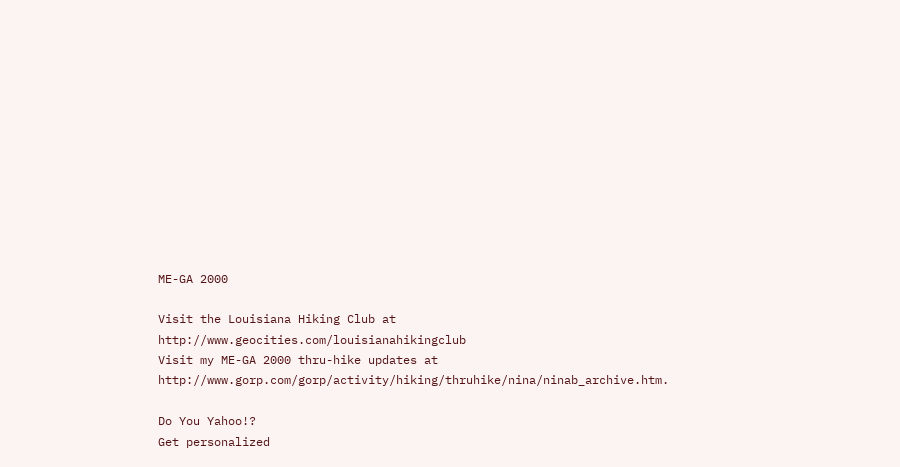ME-GA 2000

Visit the Louisiana Hiking Club at http://www.geocities.com/louisianahikingclub
Visit my ME-GA 2000 thru-hike updates at http://www.gorp.com/gorp/activity/hiking/thruhike/nina/ninab_archive.htm.

Do You Yahoo!?
Get personalized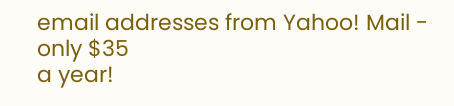email addresses from Yahoo! Mail - only $35
a year!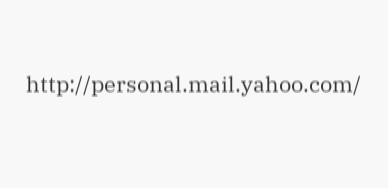http://personal.mail.yahoo.com/